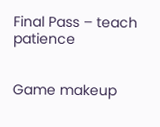Final Pass – teach patience


Game makeup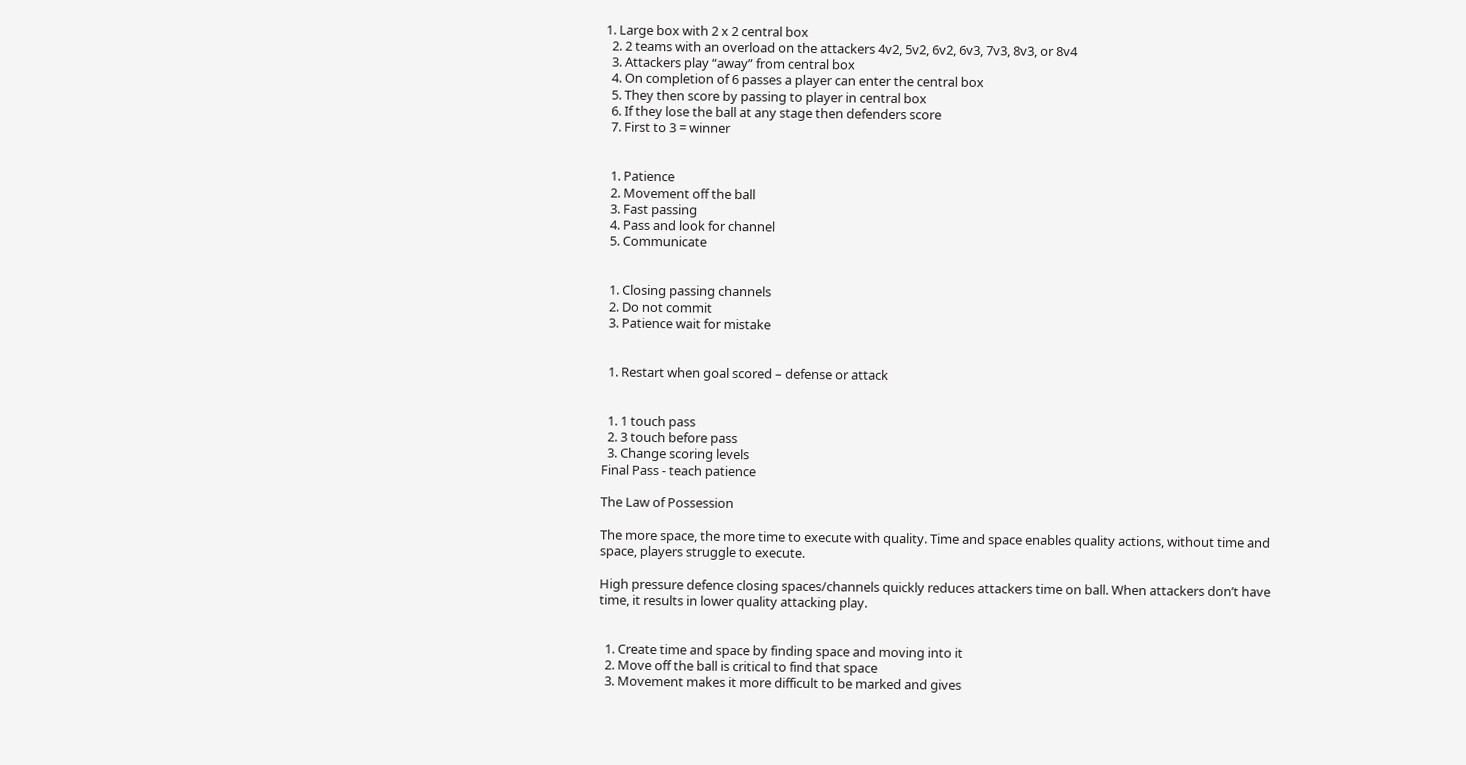1. Large box with 2 x 2 central box
  2. 2 teams with an overload on the attackers 4v2, 5v2, 6v2, 6v3, 7v3, 8v3, or 8v4
  3. Attackers play “away” from central box
  4. On completion of 6 passes a player can enter the central box
  5. They then score by passing to player in central box
  6. If they lose the ball at any stage then defenders score
  7. First to 3 = winner


  1. Patience
  2. Movement off the ball
  3. Fast passing
  4. Pass and look for channel
  5. Communicate


  1. Closing passing channels
  2. Do not commit
  3. Patience wait for mistake


  1. Restart when goal scored – defense or attack


  1. 1 touch pass
  2. 3 touch before pass
  3. Change scoring levels
Final Pass - teach patience

The Law of Possession

The more space, the more time to execute with quality. Time and space enables quality actions, without time and space, players struggle to execute.

High pressure defence closing spaces/channels quickly reduces attackers time on ball. When attackers don’t have time, it results in lower quality attacking play.


  1. Create time and space by finding space and moving into it
  2. Move off the ball is critical to find that space
  3. Movement makes it more difficult to be marked and gives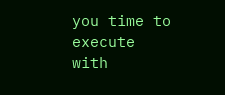you time to execute  with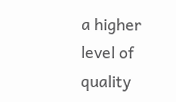a higher level of quality